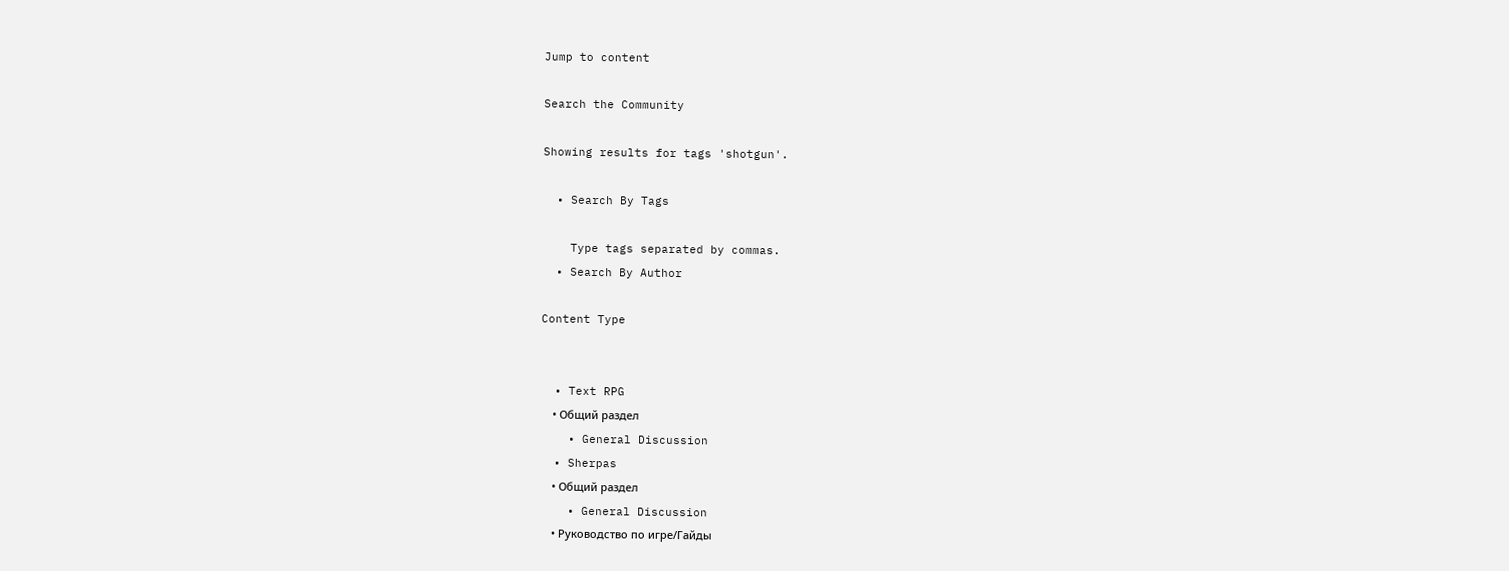Jump to content

Search the Community

Showing results for tags 'shotgun'.

  • Search By Tags

    Type tags separated by commas.
  • Search By Author

Content Type


  • Text RPG
    • Общий раздел
    • General Discussion
  • Sherpas
    • Общий раздел
    • General Discussion
    • Руководство по игре/Гайды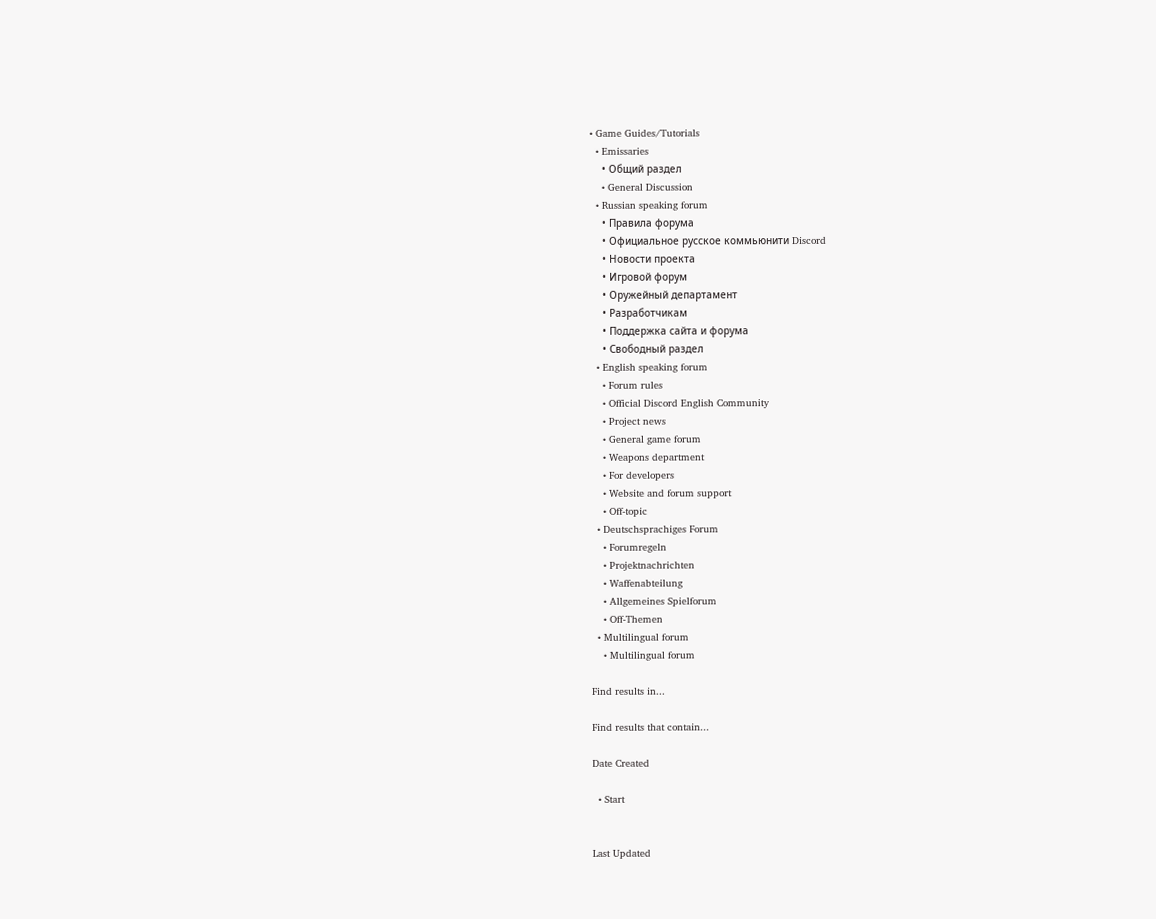• Game Guides/Tutorials
  • Emissaries
    • Общий раздел
    • General Discussion
  • Russian speaking forum
    • Правила форума
    • Официальное русское коммьюнити Discord
    • Новости проекта
    • Игровой форум
    • Оружейный департамент
    • Разработчикам
    • Поддержка сайта и форума
    • Свободный раздел
  • English speaking forum
    • Forum rules
    • Official Discord English Community
    • Project news
    • General game forum
    • Weapons department
    • For developers
    • Website and forum support
    • Off-topic
  • Deutschsprachiges Forum
    • Forumregeln
    • Projektnachrichten
    • Waffenabteilung
    • Allgemeines Spielforum
    • Off-Themen
  • Multilingual forum
    • Multilingual forum

Find results in...

Find results that contain...

Date Created

  • Start


Last Updated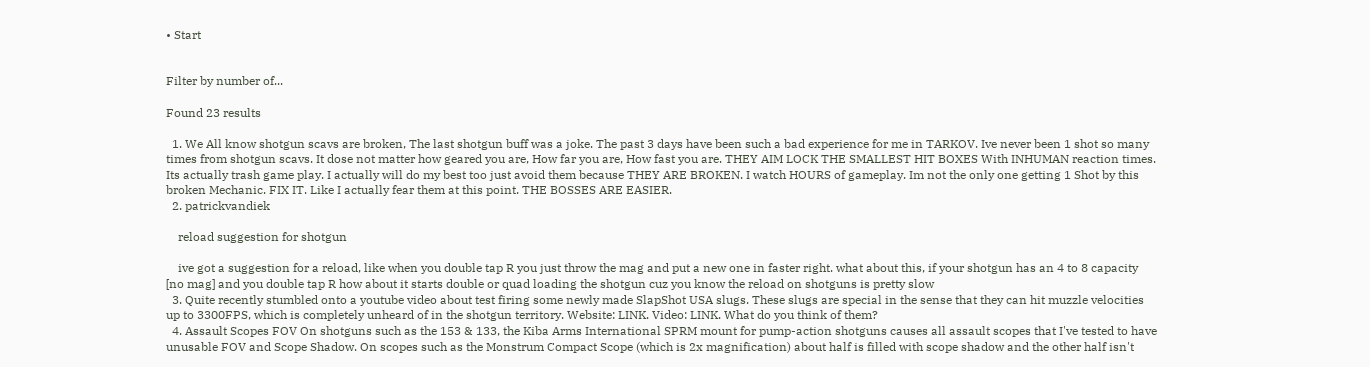• Start


Filter by number of...

Found 23 results

  1. We All know shotgun scavs are broken, The last shotgun buff was a joke. The past 3 days have been such a bad experience for me in TARKOV. Ive never been 1 shot so many times from shotgun scavs. It dose not matter how geared you are, How far you are, How fast you are. THEY AIM LOCK THE SMALLEST HIT BOXES With INHUMAN reaction times. Its actually trash game play. I actually will do my best too just avoid them because THEY ARE BROKEN. I watch HOURS of gameplay. Im not the only one getting 1 Shot by this broken Mechanic. FIX IT. Like I actually fear them at this point. THE BOSSES ARE EASIER.
  2. patrickvandiek

    reload suggestion for shotgun

    ive got a suggestion for a reload, like when you double tap R you just throw the mag and put a new one in faster right. what about this, if your shotgun has an 4 to 8 capacity [no mag] and you double tap R how about it starts double or quad loading the shotgun cuz you know the reload on shotguns is pretty slow
  3. Quite recently stumbled onto a youtube video about test firing some newly made SlapShot USA slugs. These slugs are special in the sense that they can hit muzzle velocities up to 3300FPS, which is completely unheard of in the shotgun territory. Website: LINK. Video: LINK. What do you think of them?
  4. Assault Scopes FOV On shotguns such as the 153 & 133, the Kiba Arms International SPRM mount for pump-action shotguns causes all assault scopes that I've tested to have unusable FOV and Scope Shadow. On scopes such as the Monstrum Compact Scope (which is 2x magnification) about half is filled with scope shadow and the other half isn't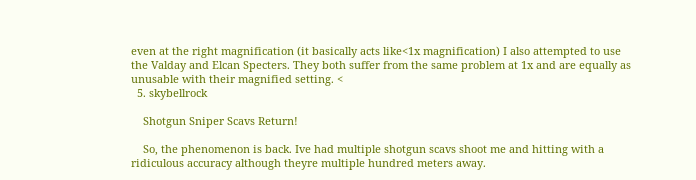even at the right magnification (it basically acts like<1x magnification) I also attempted to use the Valday and Elcan Specters. They both suffer from the same problem at 1x and are equally as unusable with their magnified setting. <
  5. skybellrock

    Shotgun Sniper Scavs Return!

    So, the phenomenon is back. Ive had multiple shotgun scavs shoot me and hitting with a ridiculous accuracy although theyre multiple hundred meters away.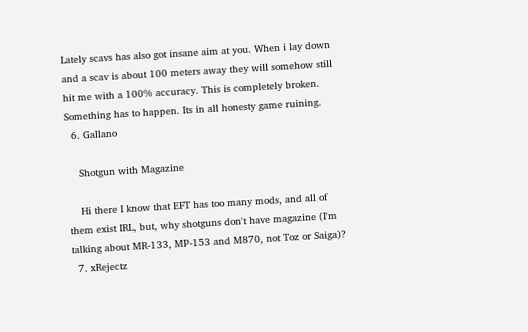Lately scavs has also got insane aim at you. When i lay down and a scav is about 100 meters away they will somehow still hit me with a 100% accuracy. This is completely broken. Something has to happen. Its in all honesty game ruining.
  6. Gallano

    Shotgun with Magazine

    Hi there I know that EFT has too many mods, and all of them exist IRL, but, why shotguns don't have magazine (I'm talking about MR-133, MP-153 and M870, not Toz or Saiga)?
  7. xRejectz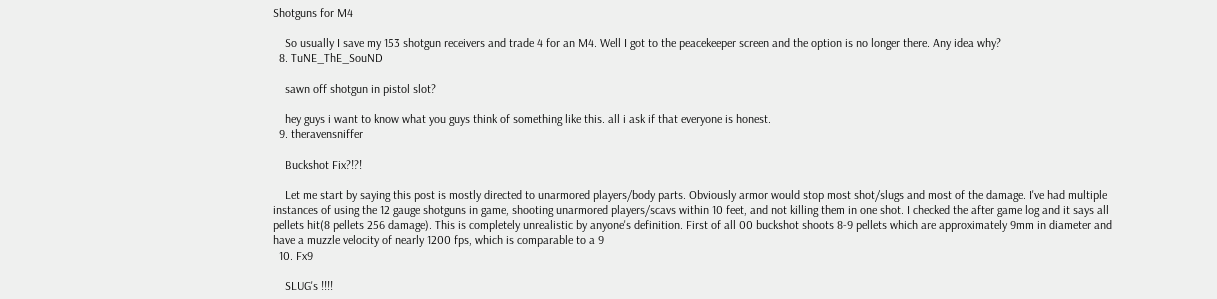Shotguns for M4

    So usually I save my 153 shotgun receivers and trade 4 for an M4. Well I got to the peacekeeper screen and the option is no longer there. Any idea why?
  8. TuNE_ThE_SouND

    sawn off shotgun in pistol slot?

    hey guys i want to know what you guys think of something like this. all i ask if that everyone is honest.
  9. theravensniffer

    Buckshot Fix?!?!

    Let me start by saying this post is mostly directed to unarmored players/body parts. Obviously armor would stop most shot/slugs and most of the damage. I've had multiple instances of using the 12 gauge shotguns in game, shooting unarmored players/scavs within 10 feet, and not killing them in one shot. I checked the after game log and it says all pellets hit(8 pellets 256 damage). This is completely unrealistic by anyone's definition. First of all 00 buckshot shoots 8-9 pellets which are approximately 9mm in diameter and have a muzzle velocity of nearly 1200 fps, which is comparable to a 9
  10. Fx9

    SLUG's !!!!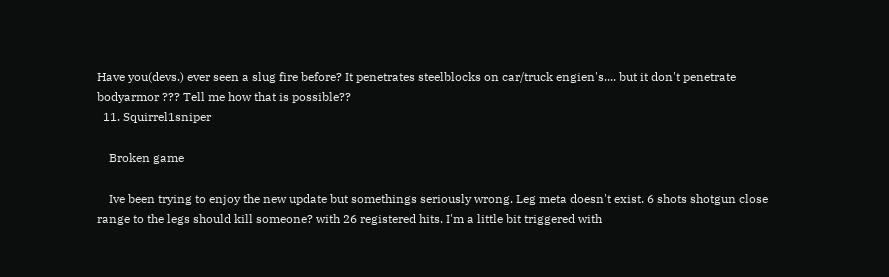Have you(devs.) ever seen a slug fire before? It penetrates steelblocks on car/truck engien's.... but it don't penetrate bodyarmor ??? Tell me how that is possible??
  11. Squirrel1sniper

    Broken game

    Ive been trying to enjoy the new update but somethings seriously wrong. Leg meta doesn't exist. 6 shots shotgun close range to the legs should kill someone? with 26 registered hits. I'm a little bit triggered with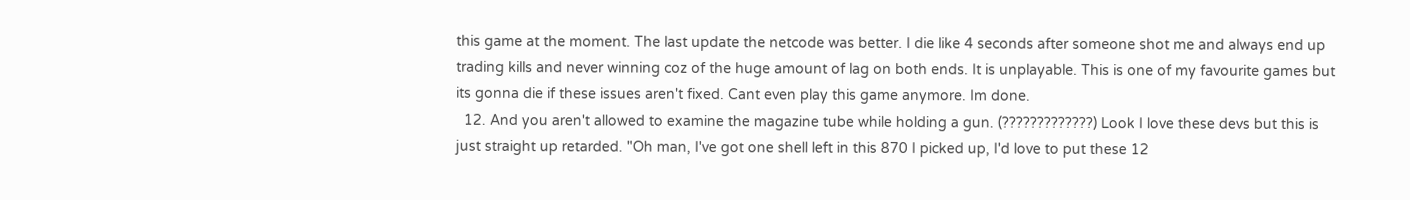this game at the moment. The last update the netcode was better. I die like 4 seconds after someone shot me and always end up trading kills and never winning coz of the huge amount of lag on both ends. It is unplayable. This is one of my favourite games but its gonna die if these issues aren't fixed. Cant even play this game anymore. Im done.
  12. And you aren't allowed to examine the magazine tube while holding a gun. (?????????????) Look I love these devs but this is just straight up retarded. "Oh man, I've got one shell left in this 870 I picked up, I'd love to put these 12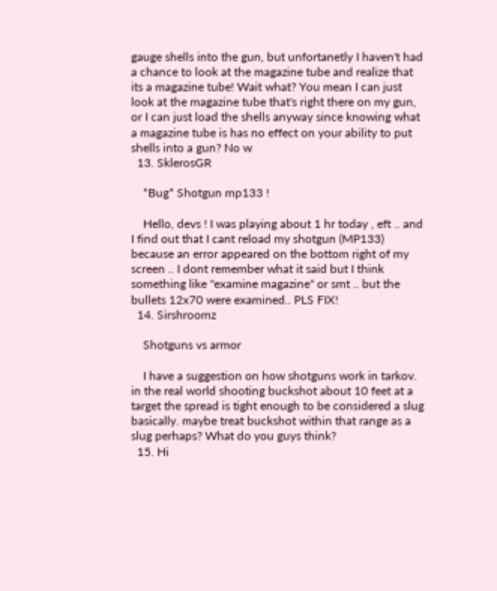gauge shells into the gun, but unfortanetly I haven't had a chance to look at the magazine tube and realize that its a magazine tube! Wait what? You mean I can just look at the magazine tube that's right there on my gun, or I can just load the shells anyway since knowing what a magazine tube is has no effect on your ability to put shells into a gun? No w
  13. SklerosGR

    *Bug* Shotgun mp133 !

    Hello, devs ! I was playing about 1 hr today , eft .. and I find out that I cant reload my shotgun (MP133) because an error appeared on the bottom right of my screen .. I dont remember what it said but I think something like "examine magazine" or smt .. but the bullets 12x70 were examined.. PLS FIX!
  14. Sirshroomz

    Shotguns vs armor

    I have a suggestion on how shotguns work in tarkov. in the real world shooting buckshot about 10 feet at a target the spread is tight enough to be considered a slug basically. maybe treat buckshot within that range as a slug perhaps? What do you guys think?
  15. Hi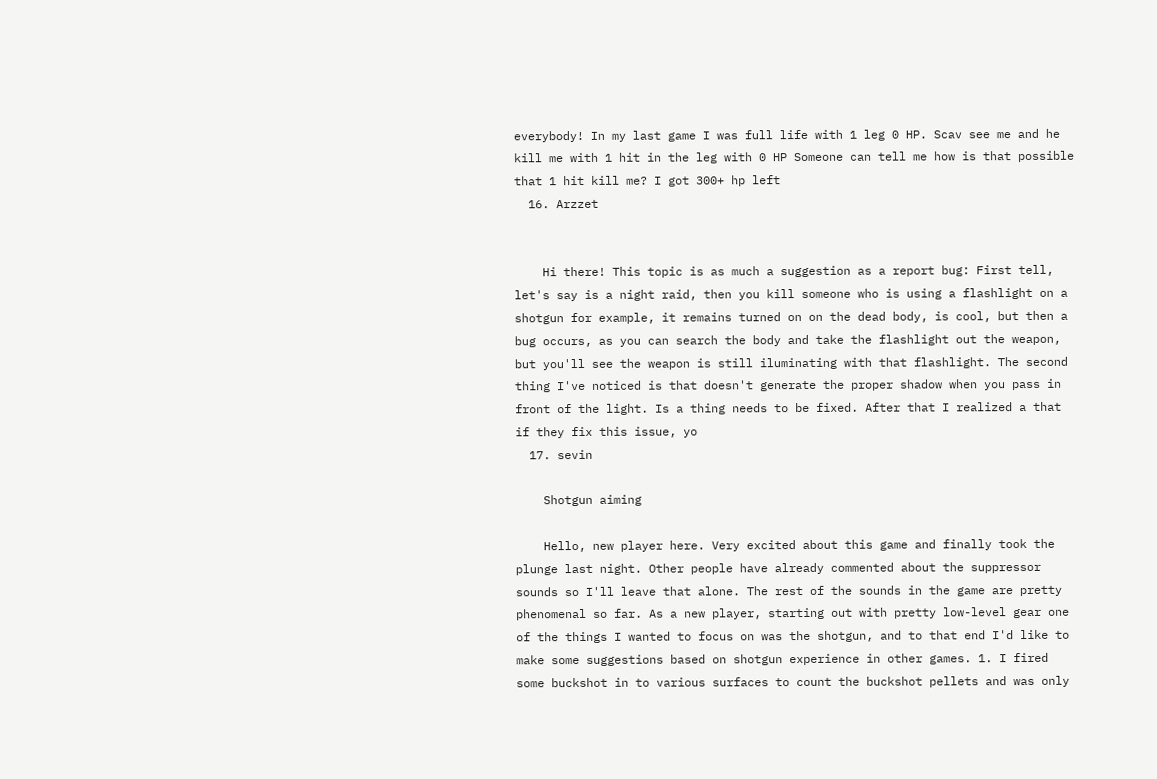everybody! In my last game I was full life with 1 leg 0 HP. Scav see me and he kill me with 1 hit in the leg with 0 HP Someone can tell me how is that possible that 1 hit kill me? I got 300+ hp left
  16. Arzzet


    Hi there! This topic is as much a suggestion as a report bug: First tell, let's say is a night raid, then you kill someone who is using a flashlight on a shotgun for example, it remains turned on on the dead body, is cool, but then a bug occurs, as you can search the body and take the flashlight out the weapon, but you'll see the weapon is still iluminating with that flashlight. The second thing I've noticed is that doesn't generate the proper shadow when you pass in front of the light. Is a thing needs to be fixed. After that I realized a that if they fix this issue, yo
  17. sevin

    Shotgun aiming

    Hello, new player here. Very excited about this game and finally took the plunge last night. Other people have already commented about the suppressor sounds so I'll leave that alone. The rest of the sounds in the game are pretty phenomenal so far. As a new player, starting out with pretty low-level gear one of the things I wanted to focus on was the shotgun, and to that end I'd like to make some suggestions based on shotgun experience in other games. 1. I fired some buckshot in to various surfaces to count the buckshot pellets and was only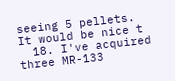seeing 5 pellets. It would be nice t
  18. I've acquired three MR-133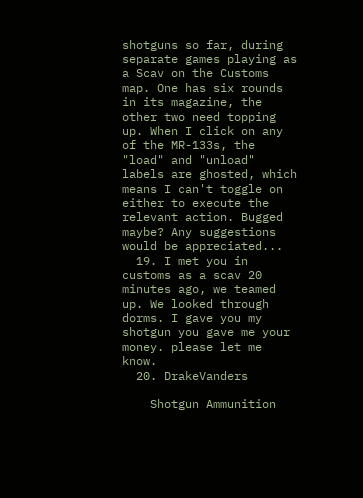shotguns so far, during separate games playing as a Scav on the Customs map. One has six rounds in its magazine, the other two need topping up. When I click on any of the MR-133s, the "load" and "unload" labels are ghosted, which means I can't toggle on either to execute the relevant action. Bugged maybe? Any suggestions would be appreciated...
  19. I met you in customs as a scav 20 minutes ago, we teamed up. We looked through dorms. I gave you my shotgun you gave me your money. please let me know.
  20. DrakeVanders

    Shotgun Ammunition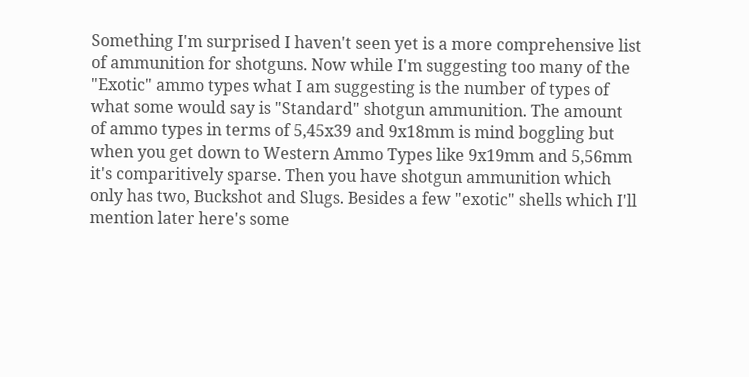Something I'm surprised I haven't seen yet is a more comprehensive list of ammunition for shotguns. Now while I'm suggesting too many of the "Exotic" ammo types what I am suggesting is the number of types of what some would say is "Standard" shotgun ammunition. The amount of ammo types in terms of 5,45x39 and 9x18mm is mind boggling but when you get down to Western Ammo Types like 9x19mm and 5,56mm it's comparitively sparse. Then you have shotgun ammunition which only has two, Buckshot and Slugs. Besides a few "exotic" shells which I'll mention later here's some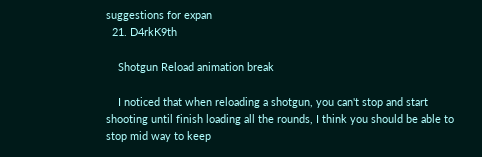suggestions for expan
  21. D4rkK9th

    Shotgun Reload animation break

    I noticed that when reloading a shotgun, you can't stop and start shooting until finish loading all the rounds, I think you should be able to stop mid way to keep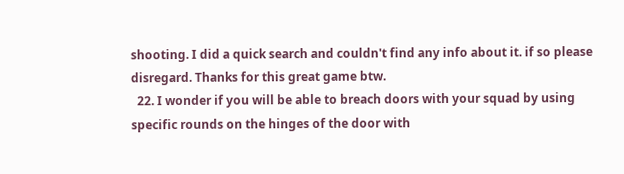shooting. I did a quick search and couldn't find any info about it. if so please disregard. Thanks for this great game btw.
  22. I wonder if you will be able to breach doors with your squad by using specific rounds on the hinges of the door with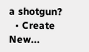a shotgun?
  • Create New...